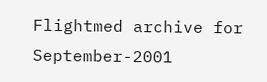Flightmed archive for September-2001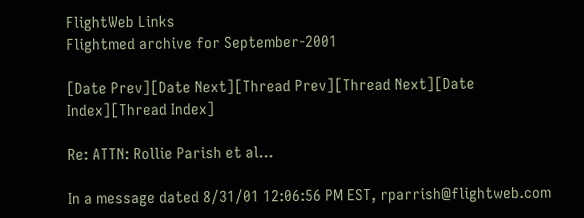FlightWeb Links
Flightmed archive for September-2001

[Date Prev][Date Next][Thread Prev][Thread Next][Date Index][Thread Index]

Re: ATTN: Rollie Parish et al...

In a message dated 8/31/01 12:06:56 PM EST, rparrish@flightweb.com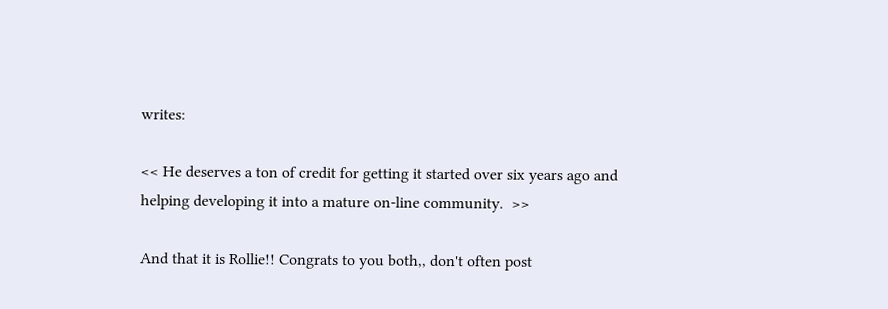writes:

<< He deserves a ton of credit for getting it started over six years ago and
helping developing it into a mature on-line community.  >>

And that it is Rollie!! Congrats to you both,, don't often post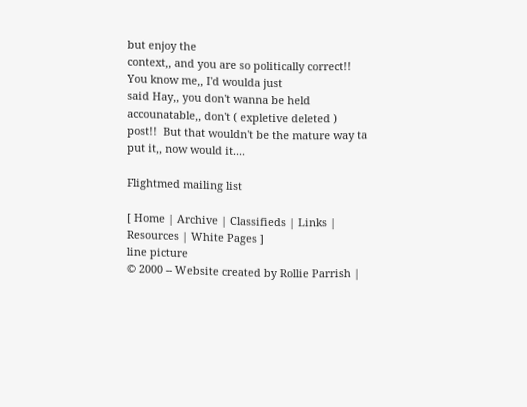but enjoy the
context,, and you are so politically correct!! You know me,, I'd woulda just
said Hay,, you don't wanna be held accounatable,, don't ( expletive deleted )
post!!  But that wouldn't be the mature way ta put it,, now would it....

Flightmed mailing list

[ Home | Archive | Classifieds | Links | Resources | White Pages ]
line picture
© 2000 -- Website created by Rollie Parrish |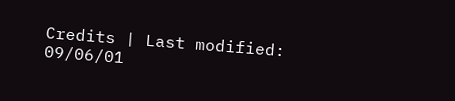Credits | Last modified: 09/06/01